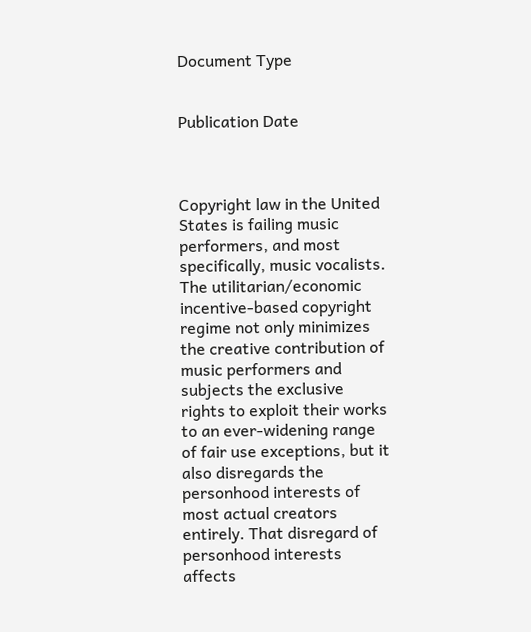Document Type


Publication Date



Copyright law in the United States is failing music performers, and most specifically, music vocalists. The utilitarian/economic incentive-based copyright regime not only minimizes the creative contribution of music performers and subjects the exclusive rights to exploit their works to an ever-widening range of fair use exceptions, but it also disregards the personhood interests of most actual creators entirely. That disregard of personhood interests affects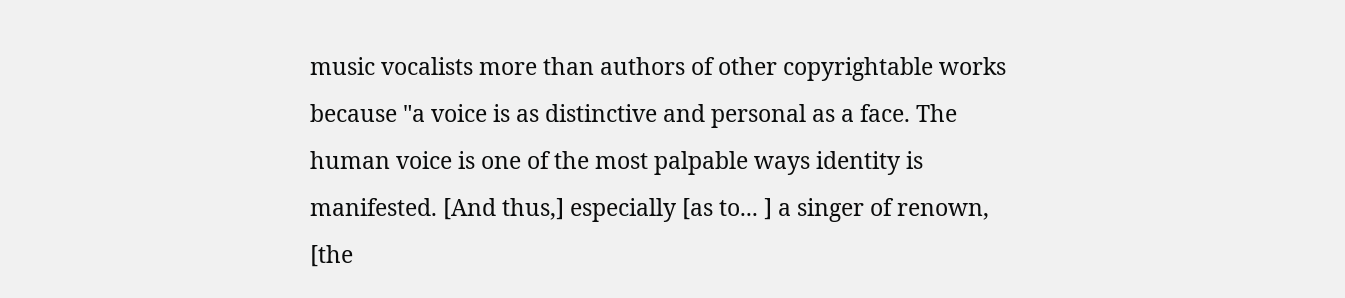music vocalists more than authors of other copyrightable works because "a voice is as distinctive and personal as a face. The human voice is one of the most palpable ways identity is manifested. [And thus,] especially [as to... ] a singer of renown, [the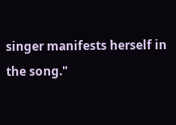singer manifests herself in the song."